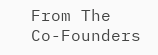From The Co-Founders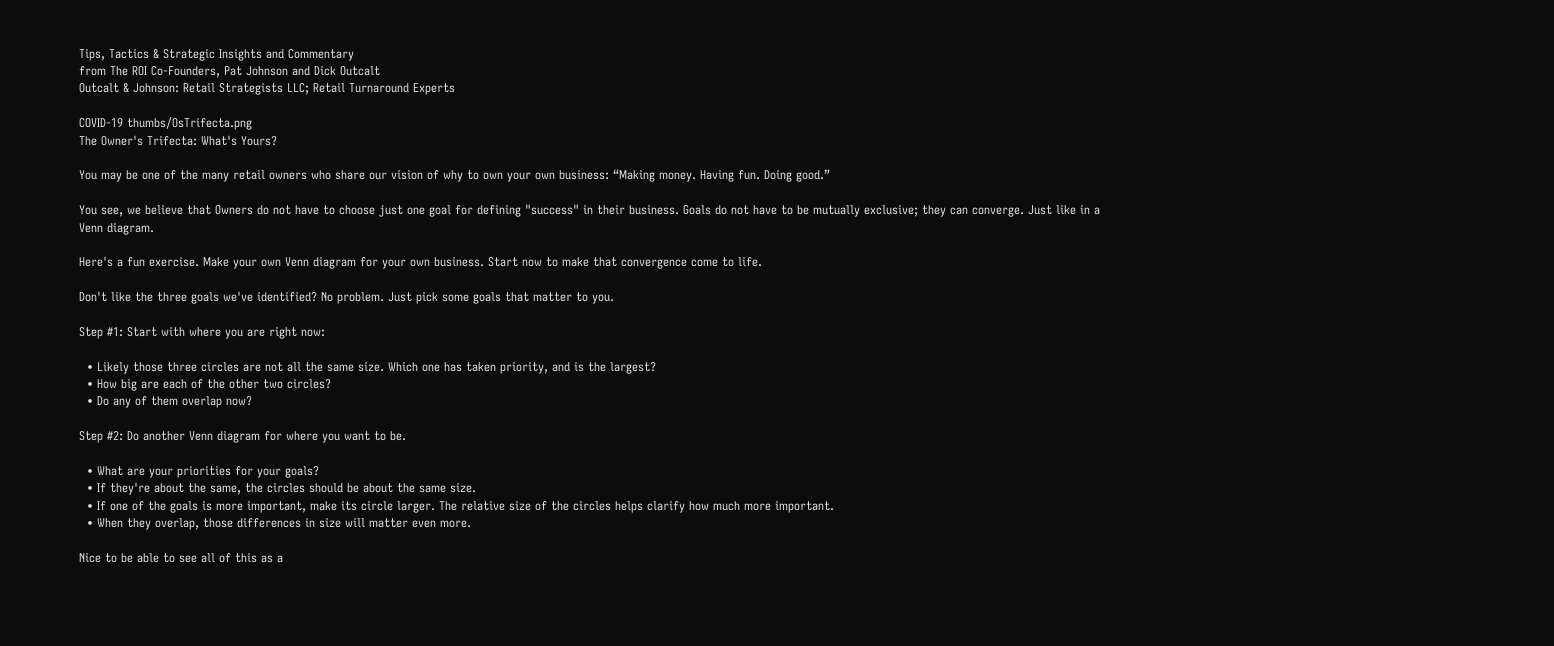Tips, Tactics & Strategic Insights and Commentary
from The ROI Co-Founders, Pat Johnson and Dick Outcalt
Outcalt & Johnson: Retail Strategists LLC; Retail Turnaround Experts

COVID-19 thumbs/OsTrifecta.png
The Owner's Trifecta: What's Yours?

You may be one of the many retail owners who share our vision of why to own your own business: “Making money. Having fun. Doing good.”

You see, we believe that Owners do not have to choose just one goal for defining "success" in their business. Goals do not have to be mutually exclusive; they can converge. Just like in a Venn diagram.

Here's a fun exercise. Make your own Venn diagram for your own business. Start now to make that convergence come to life.

Don't like the three goals we've identified? No problem. Just pick some goals that matter to you.

Step #1: Start with where you are right now:

  • Likely those three circles are not all the same size. Which one has taken priority, and is the largest?
  • How big are each of the other two circles?
  • Do any of them overlap now?

Step #2: Do another Venn diagram for where you want to be.

  • What are your priorities for your goals?
  • If they're about the same, the circles should be about the same size.
  • If one of the goals is more important, make its circle larger. The relative size of the circles helps clarify how much more important.
  • When they overlap, those differences in size will matter even more.

Nice to be able to see all of this as a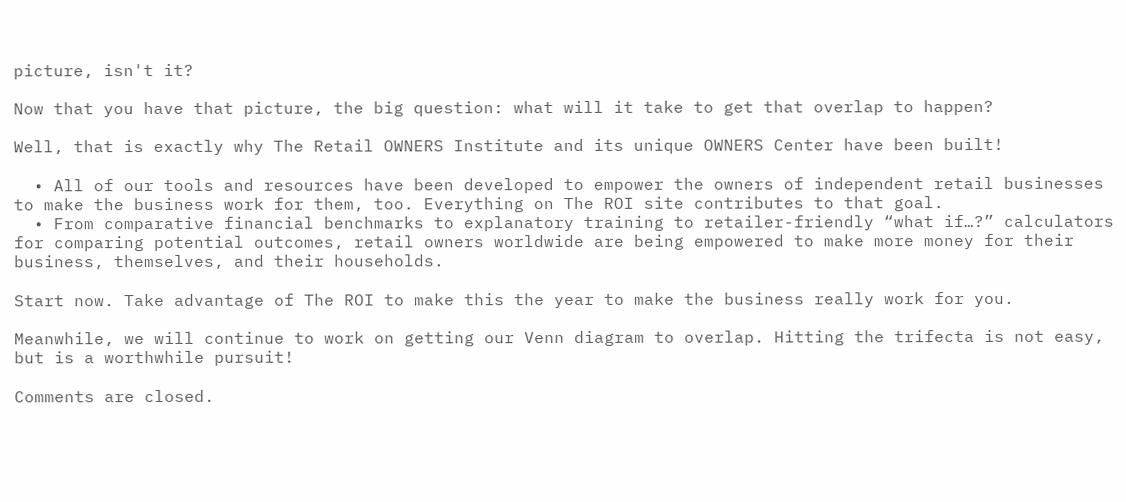picture, isn't it?

Now that you have that picture, the big question: what will it take to get that overlap to happen?

Well, that is exactly why The Retail OWNERS Institute and its unique OWNERS Center have been built!

  • All of our tools and resources have been developed to empower the owners of independent retail businesses to make the business work for them, too. Everything on The ROI site contributes to that goal.
  • From comparative financial benchmarks to explanatory training to retailer-friendly “what if…?” calculators for comparing potential outcomes, retail owners worldwide are being empowered to make more money for their business, themselves, and their households.

Start now. Take advantage of The ROI to make this the year to make the business really work for you.

Meanwhile, we will continue to work on getting our Venn diagram to overlap. Hitting the trifecta is not easy, but is a worthwhile pursuit!

Comments are closed.